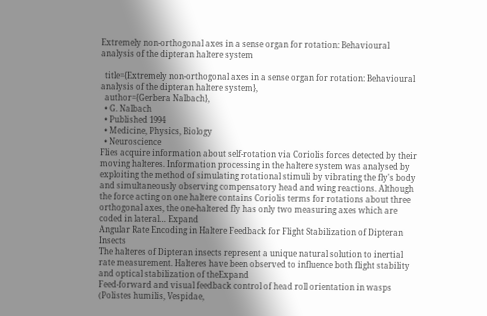Extremely non-orthogonal axes in a sense organ for rotation: Behavioural analysis of the dipteran haltere system

  title={Extremely non-orthogonal axes in a sense organ for rotation: Behavioural analysis of the dipteran haltere system},
  author={Gerbera Nalbach},
  • G. Nalbach
  • Published 1994
  • Medicine, Physics, Biology
  • Neuroscience
Flies acquire information about self-rotation via Coriolis forces detected by their moving halteres. Information processing in the haltere system was analysed by exploiting the method of simulating rotational stimuli by vibrating the fly's body and simultaneously observing compensatory head and wing reactions. Although the force acting on one haltere contains Coriolis terms for rotations about three orthogonal axes, the one-haltered fly has only two measuring axes which are coded in lateral… Expand
Angular Rate Encoding in Haltere Feedback for Flight Stabilization of Dipteran Insects
The halteres of Dipteran insects represent a unique natural solution to inertial rate measurement. Halteres have been observed to influence both flight stability and optical stabilization of theExpand
Feed-forward and visual feedback control of head roll orientation in wasps (Polistes humilis, Vespidae,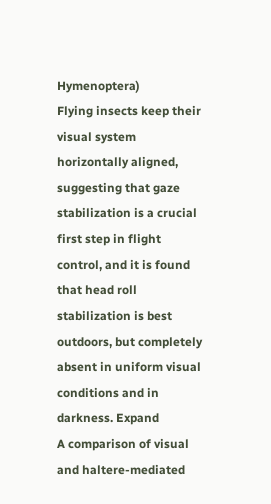Hymenoptera)
Flying insects keep their visual system horizontally aligned, suggesting that gaze stabilization is a crucial first step in flight control, and it is found that head roll stabilization is best outdoors, but completely absent in uniform visual conditions and in darkness. Expand
A comparison of visual and haltere-mediated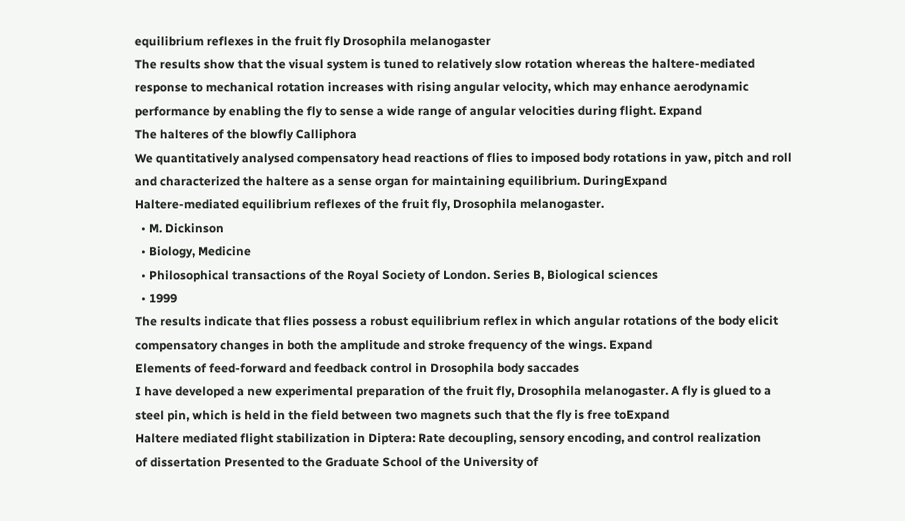equilibrium reflexes in the fruit fly Drosophila melanogaster
The results show that the visual system is tuned to relatively slow rotation whereas the haltere-mediated response to mechanical rotation increases with rising angular velocity, which may enhance aerodynamic performance by enabling the fly to sense a wide range of angular velocities during flight. Expand
The halteres of the blowfly Calliphora
We quantitatively analysed compensatory head reactions of flies to imposed body rotations in yaw, pitch and roll and characterized the haltere as a sense organ for maintaining equilibrium. DuringExpand
Haltere-mediated equilibrium reflexes of the fruit fly, Drosophila melanogaster.
  • M. Dickinson
  • Biology, Medicine
  • Philosophical transactions of the Royal Society of London. Series B, Biological sciences
  • 1999
The results indicate that flies possess a robust equilibrium reflex in which angular rotations of the body elicit compensatory changes in both the amplitude and stroke frequency of the wings. Expand
Elements of feed-forward and feedback control in Drosophila body saccades
I have developed a new experimental preparation of the fruit fly, Drosophila melanogaster. A fly is glued to a steel pin, which is held in the field between two magnets such that the fly is free toExpand
Haltere mediated flight stabilization in Diptera: Rate decoupling, sensory encoding, and control realization
of dissertation Presented to the Graduate School of the University of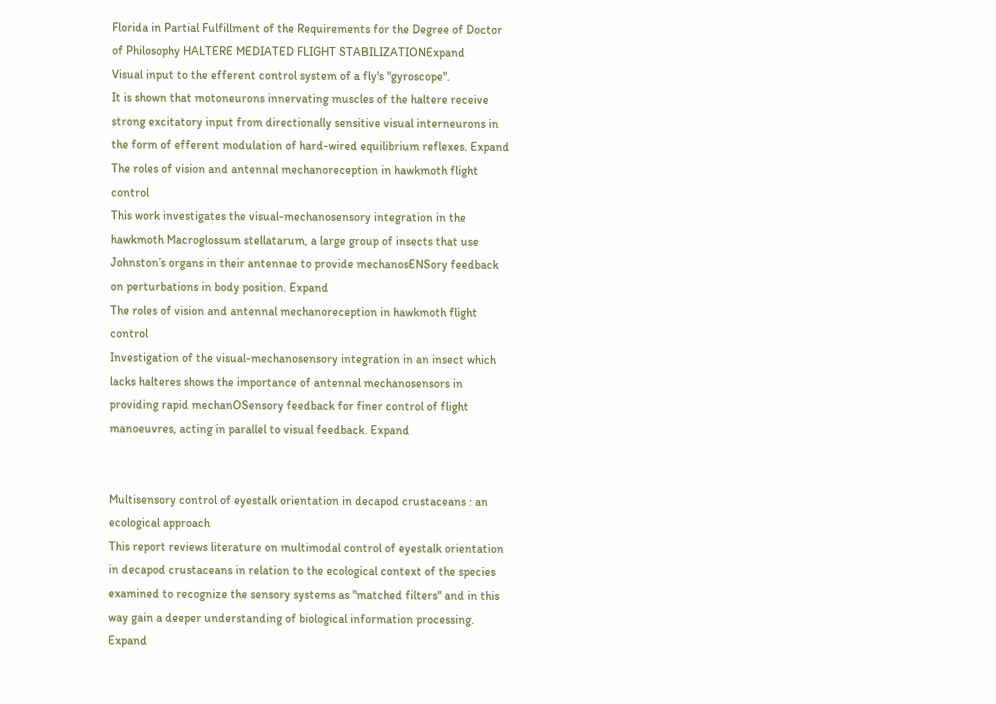Florida in Partial Fulfillment of the Requirements for the Degree of Doctor of Philosophy HALTERE MEDIATED FLIGHT STABILIZATIONExpand
Visual input to the efferent control system of a fly's "gyroscope".
It is shown that motoneurons innervating muscles of the haltere receive strong excitatory input from directionally sensitive visual interneurons in the form of efferent modulation of hard-wired equilibrium reflexes. Expand
The roles of vision and antennal mechanoreception in hawkmoth flight control
This work investigates the visual-mechanosensory integration in the hawkmoth Macroglossum stellatarum, a large group of insects that use Johnston’s organs in their antennae to provide mechanosENSory feedback on perturbations in body position. Expand
The roles of vision and antennal mechanoreception in hawkmoth flight control
Investigation of the visual-mechanosensory integration in an insect which lacks halteres shows the importance of antennal mechanosensors in providing rapid mechanOSensory feedback for finer control of flight manoeuvres, acting in parallel to visual feedback. Expand


Multisensory control of eyestalk orientation in decapod crustaceans : an ecological approach
This report reviews literature on multimodal control of eyestalk orientation in decapod crustaceans in relation to the ecological context of the species examined to recognize the sensory systems as "matched filters" and in this way gain a deeper understanding of biological information processing. Expand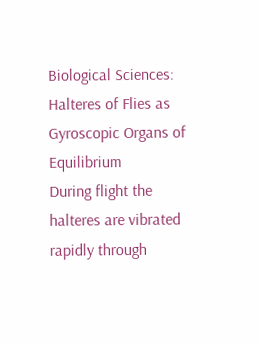Biological Sciences: Halteres of Flies as Gyroscopic Organs of Equilibrium
During flight the halteres are vibrated rapidly through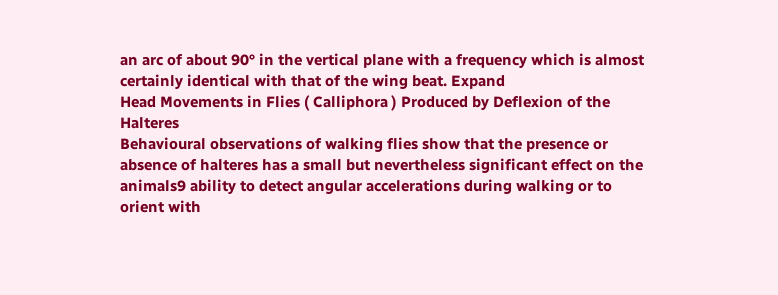an arc of about 90° in the vertical plane with a frequency which is almost certainly identical with that of the wing beat. Expand
Head Movements in Flies ( Calliphora ) Produced by Deflexion of the Halteres
Behavioural observations of walking flies show that the presence or absence of halteres has a small but nevertheless significant effect on the animals9 ability to detect angular accelerations during walking or to orient with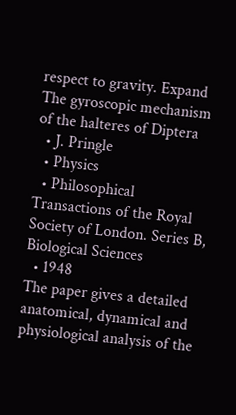respect to gravity. Expand
The gyroscopic mechanism of the halteres of Diptera
  • J. Pringle
  • Physics
  • Philosophical Transactions of the Royal Society of London. Series B, Biological Sciences
  • 1948
The paper gives a detailed anatomical, dynamical and physiological analysis of the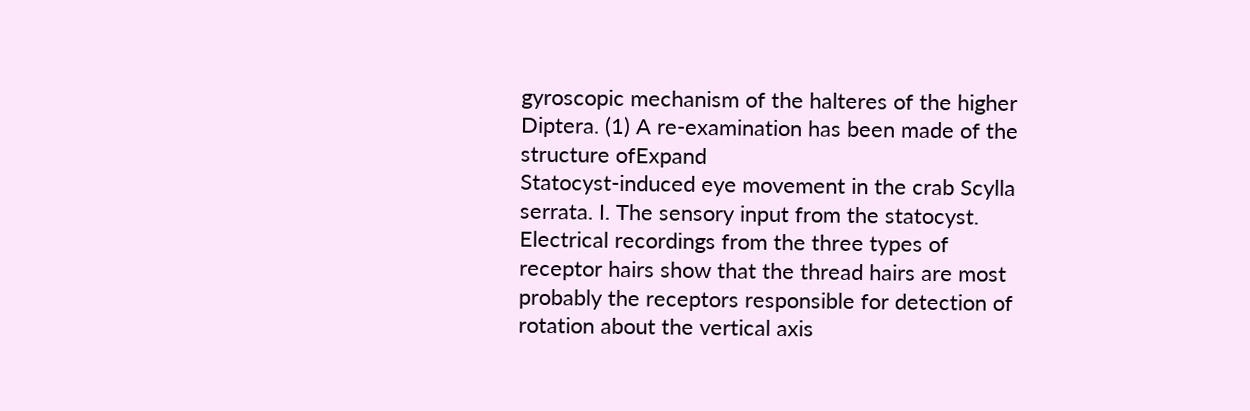gyroscopic mechanism of the halteres of the higher Diptera. (1) A re-examination has been made of the structure ofExpand
Statocyst-induced eye movement in the crab Scylla serrata. I. The sensory input from the statocyst.
Electrical recordings from the three types of receptor hairs show that the thread hairs are most probably the receptors responsible for detection of rotation about the vertical axis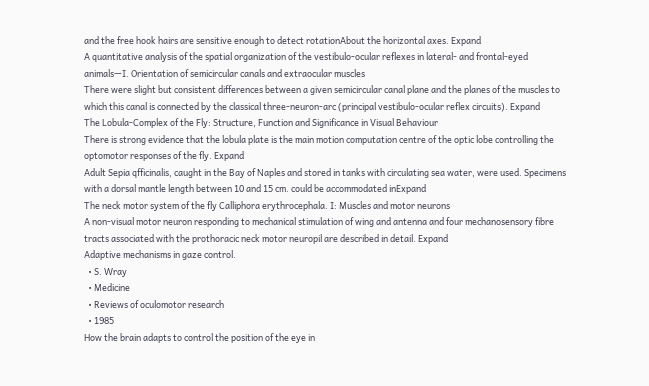and the free hook hairs are sensitive enough to detect rotationAbout the horizontal axes. Expand
A quantitative analysis of the spatial organization of the vestibulo-ocular reflexes in lateral- and frontal-eyed animals—I. Orientation of semicircular canals and extraocular muscles
There were slight but consistent differences between a given semicircular canal plane and the planes of the muscles to which this canal is connected by the classical three-neuron-arc (principal vestibulo-ocular reflex circuits). Expand
The Lobula-Complex of the Fly: Structure, Function and Significance in Visual Behaviour
There is strong evidence that the lobula plate is the main motion computation centre of the optic lobe controlling the optomotor responses of the fly. Expand
Adult Sepia qfficinalis, caught in the Bay of Naples and stored in tanks with circulating sea water, were used. Specimens with a dorsal mantle length between 10 and 15 cm. could be accommodated inExpand
The neck motor system of the fly Calliphora erythrocephala. I: Muscles and motor neurons
A non-visual motor neuron responding to mechanical stimulation of wing and antenna and four mechanosensory fibre tracts associated with the prothoracic neck motor neuropil are described in detail. Expand
Adaptive mechanisms in gaze control.
  • S. Wray
  • Medicine
  • Reviews of oculomotor research
  • 1985
How the brain adapts to control the position of the eye in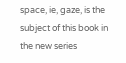space, ie, gaze, is the subject of this book in the new series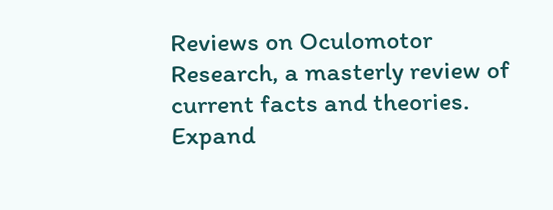Reviews on Oculomotor Research, a masterly review of current facts and theories. Expand